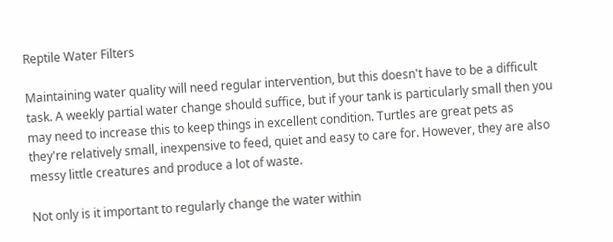Reptile Water Filters

Maintaining water quality will need regular intervention, but this doesn't have to be a difficult task. A weekly partial water change should suffice, but if your tank is particularly small then you may need to increase this to keep things in excellent condition. Turtles are great pets as they're relatively small, inexpensive to feed, quiet and easy to care for. However, they are also messy little creatures and produce a lot of waste.

Not only is it important to regularly change the water within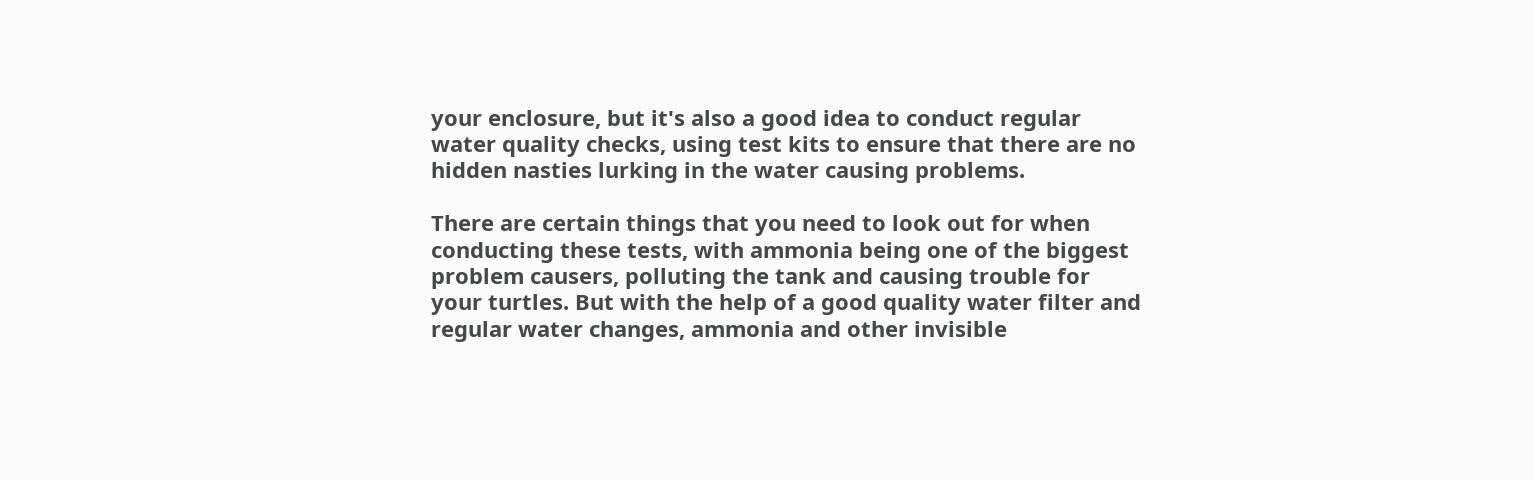your enclosure, but it's also a good idea to conduct regular water quality checks, using test kits to ensure that there are no hidden nasties lurking in the water causing problems.

There are certain things that you need to look out for when conducting these tests, with ammonia being one of the biggest problem causers, polluting the tank and causing trouble for your turtles. But with the help of a good quality water filter and regular water changes, ammonia and other invisible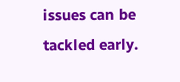issues can be tackled early.